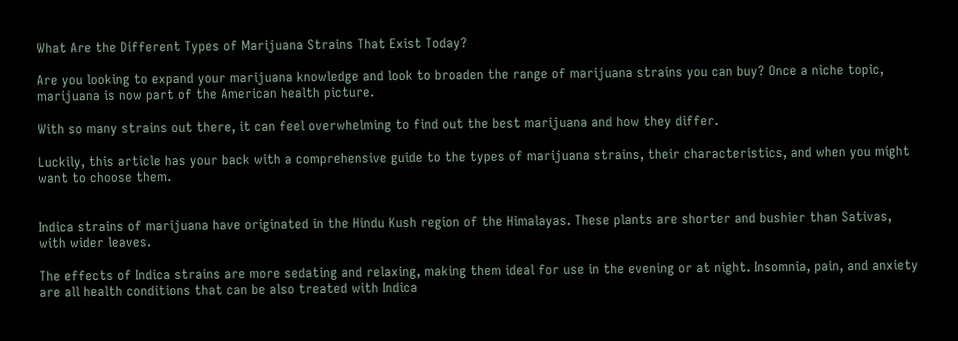What Are the Different Types of Marijuana Strains That Exist Today?

Are you looking to expand your marijuana knowledge and look to broaden the range of marijuana strains you can buy? Once a niche topic, marijuana is now part of the American health picture.

With so many strains out there, it can feel overwhelming to find out the best marijuana and how they differ.

Luckily, this article has your back with a comprehensive guide to the types of marijuana strains, their characteristics, and when you might want to choose them.


Indica strains of marijuana have originated in the Hindu Kush region of the Himalayas. These plants are shorter and bushier than Sativas, with wider leaves.

The effects of Indica strains are more sedating and relaxing, making them ideal for use in the evening or at night. Insomnia, pain, and anxiety are all health conditions that can be also treated with Indica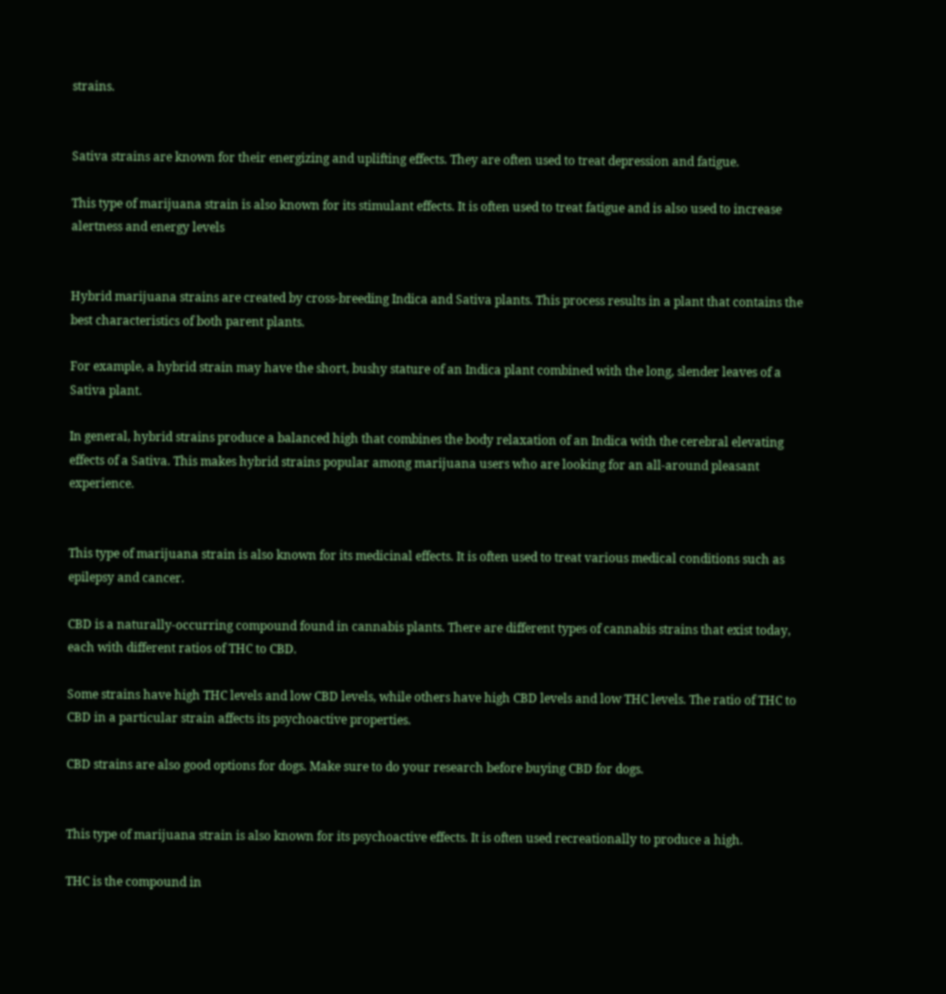strains.


Sativa strains are known for their energizing and uplifting effects. They are often used to treat depression and fatigue.

This type of marijuana strain is also known for its stimulant effects. It is often used to treat fatigue and is also used to increase alertness and energy levels


Hybrid marijuana strains are created by cross-breeding Indica and Sativa plants. This process results in a plant that contains the best characteristics of both parent plants.

For example, a hybrid strain may have the short, bushy stature of an Indica plant combined with the long, slender leaves of a Sativa plant.

In general, hybrid strains produce a balanced high that combines the body relaxation of an Indica with the cerebral elevating effects of a Sativa. This makes hybrid strains popular among marijuana users who are looking for an all-around pleasant experience.


This type of marijuana strain is also known for its medicinal effects. It is often used to treat various medical conditions such as epilepsy and cancer.

CBD is a naturally-occurring compound found in cannabis plants. There are different types of cannabis strains that exist today, each with different ratios of THC to CBD.

Some strains have high THC levels and low CBD levels, while others have high CBD levels and low THC levels. The ratio of THC to CBD in a particular strain affects its psychoactive properties.

CBD strains are also good options for dogs. Make sure to do your research before buying CBD for dogs.


This type of marijuana strain is also known for its psychoactive effects. It is often used recreationally to produce a high.

THC is the compound in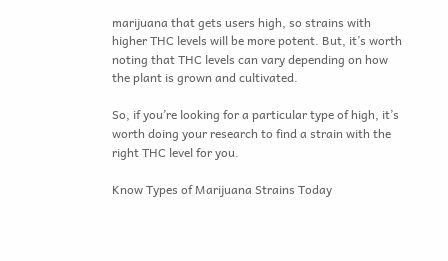marijuana that gets users high, so strains with higher THC levels will be more potent. But, it’s worth noting that THC levels can vary depending on how the plant is grown and cultivated.

So, if you’re looking for a particular type of high, it’s worth doing your research to find a strain with the right THC level for you.

Know Types of Marijuana Strains Today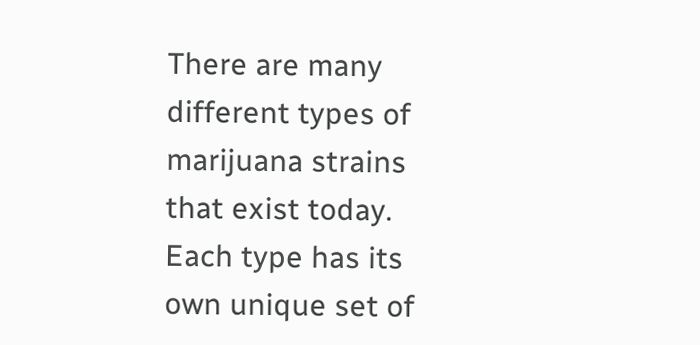There are many different types of marijuana strains that exist today. Each type has its own unique set of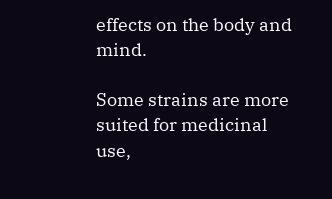effects on the body and mind.

Some strains are more suited for medicinal use,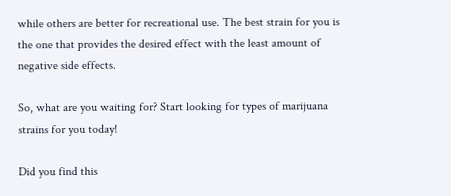while others are better for recreational use. The best strain for you is the one that provides the desired effect with the least amount of negative side effects.

So, what are you waiting for? Start looking for types of marijuana strains for you today!

Did you find this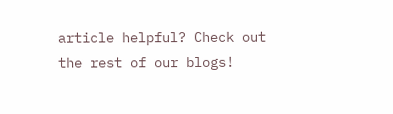article helpful? Check out the rest of our blogs!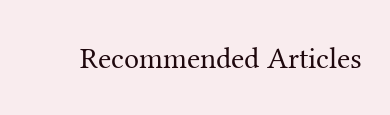Recommended Articles